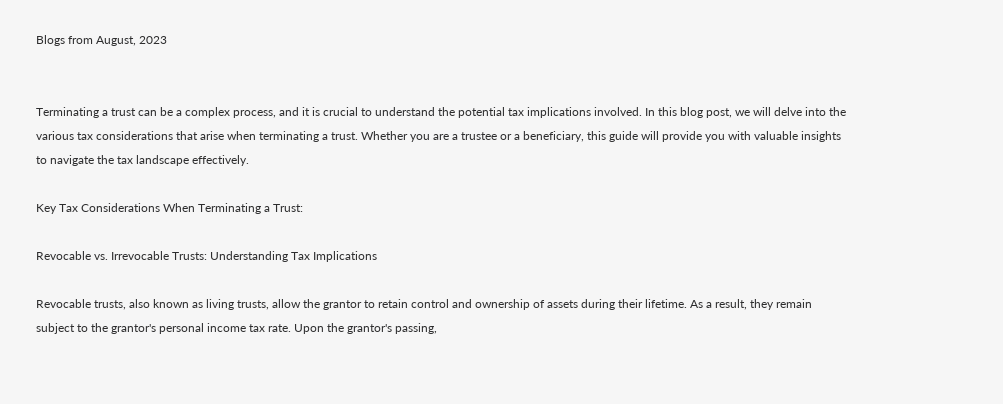Blogs from August, 2023


Terminating a trust can be a complex process, and it is crucial to understand the potential tax implications involved. In this blog post, we will delve into the various tax considerations that arise when terminating a trust. Whether you are a trustee or a beneficiary, this guide will provide you with valuable insights to navigate the tax landscape effectively.

Key Tax Considerations When Terminating a Trust:

Revocable vs. Irrevocable Trusts: Understanding Tax Implications

Revocable trusts, also known as living trusts, allow the grantor to retain control and ownership of assets during their lifetime. As a result, they remain subject to the grantor's personal income tax rate. Upon the grantor's passing,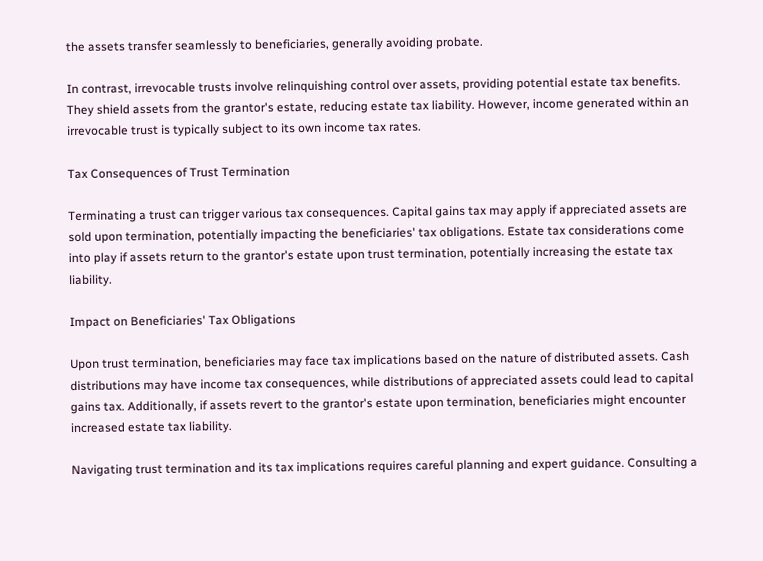the assets transfer seamlessly to beneficiaries, generally avoiding probate.

In contrast, irrevocable trusts involve relinquishing control over assets, providing potential estate tax benefits. They shield assets from the grantor's estate, reducing estate tax liability. However, income generated within an irrevocable trust is typically subject to its own income tax rates.

Tax Consequences of Trust Termination

Terminating a trust can trigger various tax consequences. Capital gains tax may apply if appreciated assets are sold upon termination, potentially impacting the beneficiaries' tax obligations. Estate tax considerations come into play if assets return to the grantor's estate upon trust termination, potentially increasing the estate tax liability.

Impact on Beneficiaries' Tax Obligations

Upon trust termination, beneficiaries may face tax implications based on the nature of distributed assets. Cash distributions may have income tax consequences, while distributions of appreciated assets could lead to capital gains tax. Additionally, if assets revert to the grantor's estate upon termination, beneficiaries might encounter increased estate tax liability.

Navigating trust termination and its tax implications requires careful planning and expert guidance. Consulting a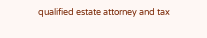qualified estate attorney and tax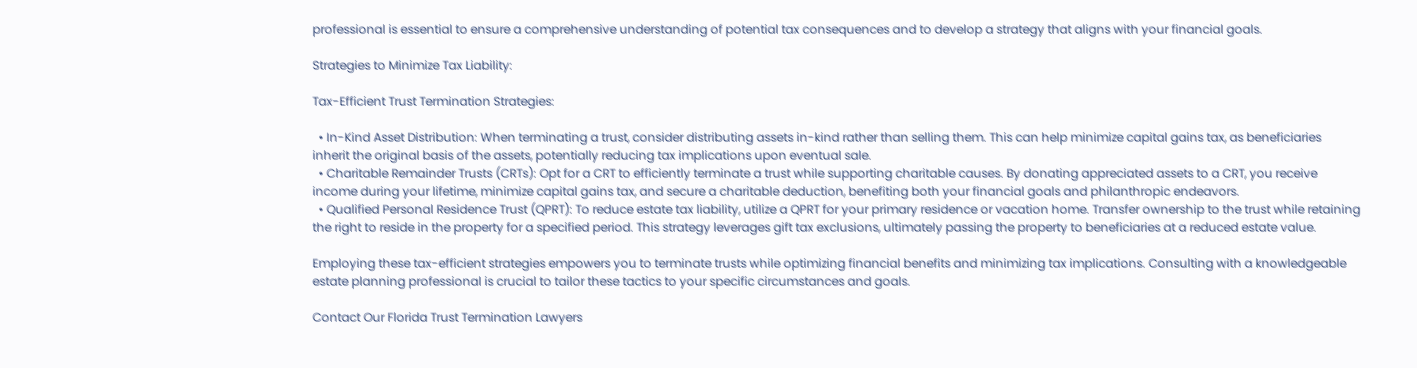professional is essential to ensure a comprehensive understanding of potential tax consequences and to develop a strategy that aligns with your financial goals.

Strategies to Minimize Tax Liability:

Tax-Efficient Trust Termination Strategies:

  • In-Kind Asset Distribution: When terminating a trust, consider distributing assets in-kind rather than selling them. This can help minimize capital gains tax, as beneficiaries inherit the original basis of the assets, potentially reducing tax implications upon eventual sale.
  • Charitable Remainder Trusts (CRTs): Opt for a CRT to efficiently terminate a trust while supporting charitable causes. By donating appreciated assets to a CRT, you receive income during your lifetime, minimize capital gains tax, and secure a charitable deduction, benefiting both your financial goals and philanthropic endeavors.
  • Qualified Personal Residence Trust (QPRT): To reduce estate tax liability, utilize a QPRT for your primary residence or vacation home. Transfer ownership to the trust while retaining the right to reside in the property for a specified period. This strategy leverages gift tax exclusions, ultimately passing the property to beneficiaries at a reduced estate value.

Employing these tax-efficient strategies empowers you to terminate trusts while optimizing financial benefits and minimizing tax implications. Consulting with a knowledgeable estate planning professional is crucial to tailor these tactics to your specific circumstances and goals.

Contact Our Florida Trust Termination Lawyers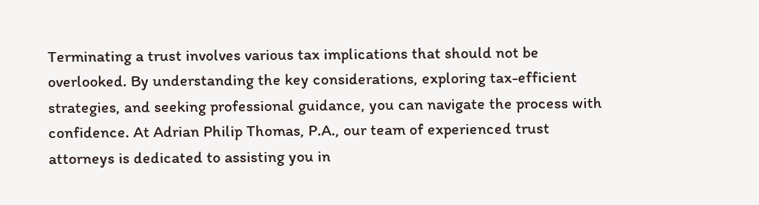Terminating a trust involves various tax implications that should not be overlooked. By understanding the key considerations, exploring tax-efficient strategies, and seeking professional guidance, you can navigate the process with confidence. At Adrian Philip Thomas, P.A., our team of experienced trust attorneys is dedicated to assisting you in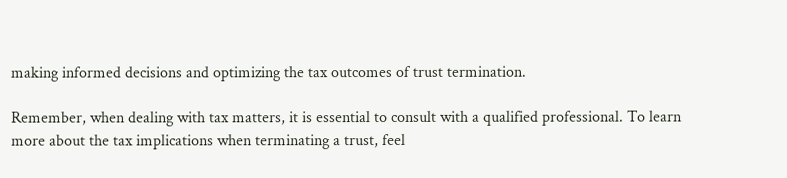making informed decisions and optimizing the tax outcomes of trust termination.

Remember, when dealing with tax matters, it is essential to consult with a qualified professional. To learn more about the tax implications when terminating a trust, feel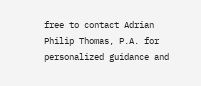free to contact Adrian Philip Thomas, P.A. for personalized guidance and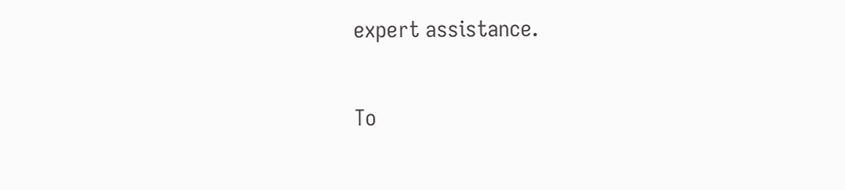expert assistance.

To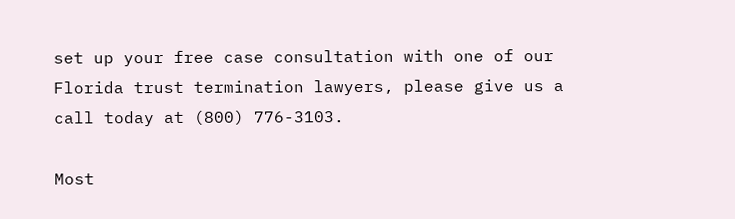set up your free case consultation with one of our Florida trust termination lawyers, please give us a call today at (800) 776-3103.

Most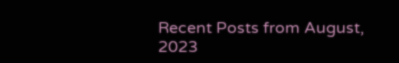Recent Posts from August, 2023